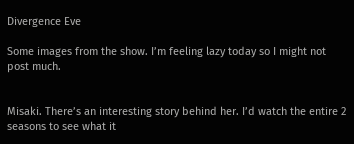Divergence Eve

Some images from the show. I’m feeling lazy today so I might not post much.


Misaki. There’s an interesting story behind her. I’d watch the entire 2 seasons to see what it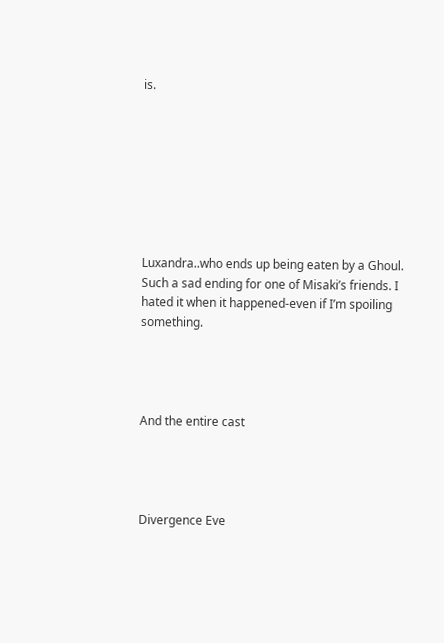is.








Luxandra..who ends up being eaten by a Ghoul. Such a sad ending for one of Misaki’s friends. I hated it when it happened-even if I’m spoiling something.




And the entire cast




Divergence Eve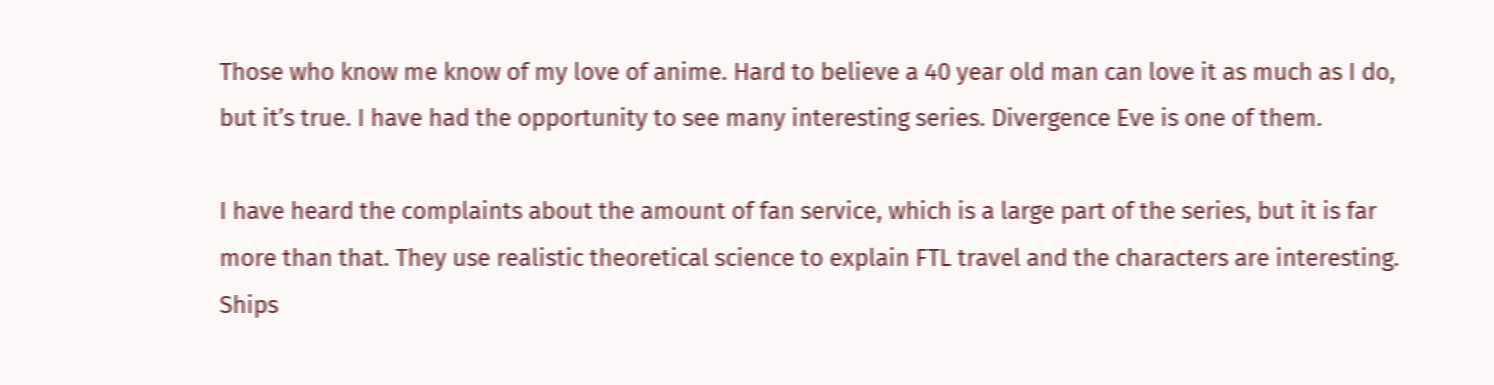Those who know me know of my love of anime. Hard to believe a 40 year old man can love it as much as I do, but it’s true. I have had the opportunity to see many interesting series. Divergence Eve is one of them.

I have heard the complaints about the amount of fan service, which is a large part of the series, but it is far more than that. They use realistic theoretical science to explain FTL travel and the characters are interesting. Ships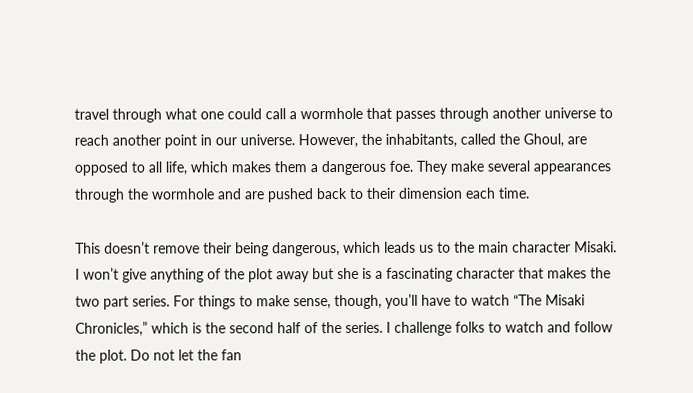travel through what one could call a wormhole that passes through another universe to reach another point in our universe. However, the inhabitants, called the Ghoul, are opposed to all life, which makes them a dangerous foe. They make several appearances through the wormhole and are pushed back to their dimension each time.

This doesn’t remove their being dangerous, which leads us to the main character Misaki. I won’t give anything of the plot away but she is a fascinating character that makes the two part series. For things to make sense, though, you’ll have to watch “The Misaki Chronicles,” which is the second half of the series. I challenge folks to watch and follow the plot. Do not let the fan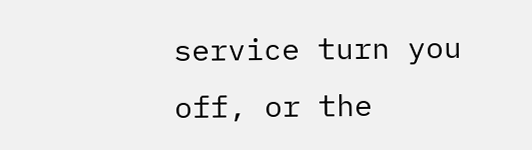service turn you off, or the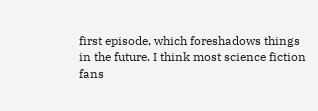first episode, which foreshadows things in the future. I think most science fiction fans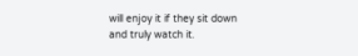will enjoy it if they sit down and truly watch it.